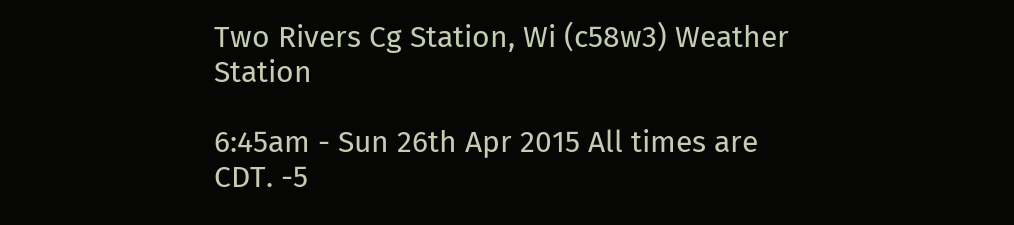Two Rivers Cg Station, Wi (c58w3) Weather Station

6:45am - Sun 26th Apr 2015 All times are CDT. -5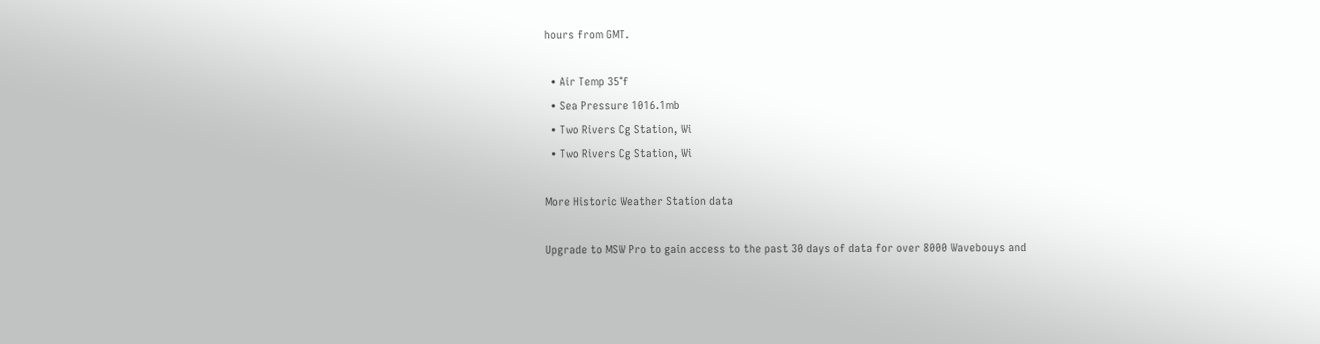hours from GMT.

  • Air Temp 35°f
  • Sea Pressure 1016.1mb
  • Two Rivers Cg Station, Wi
  • Two Rivers Cg Station, Wi

More Historic Weather Station data

Upgrade to MSW Pro to gain access to the past 30 days of data for over 8000 Wavebouys and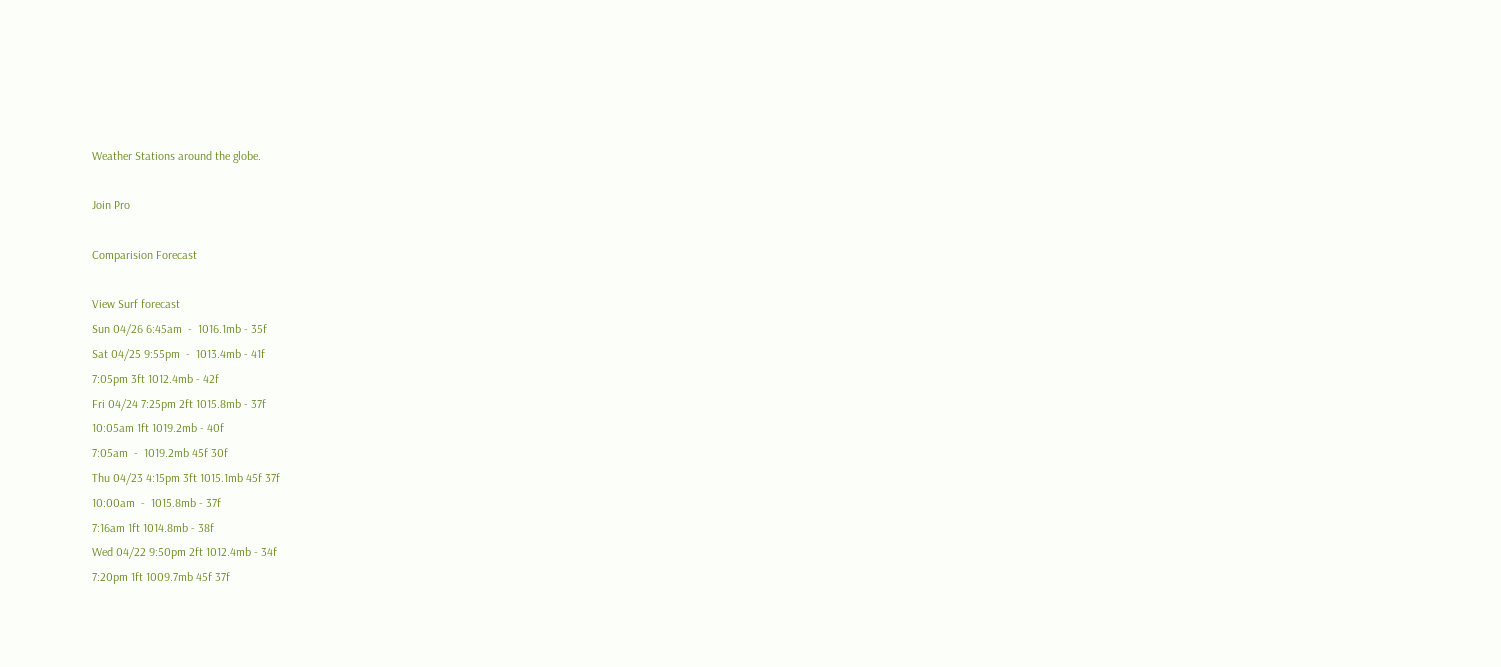Weather Stations around the globe.

Join Pro

Comparision Forecast

View Surf forecast
Sun 04/26 6:45am  -  1016.1mb - 35f
Sat 04/25 9:55pm  -  1013.4mb - 41f
7:05pm 3ft 1012.4mb - 42f
Fri 04/24 7:25pm 2ft 1015.8mb - 37f
10:05am 1ft 1019.2mb - 40f
7:05am  -  1019.2mb 45f 30f
Thu 04/23 4:15pm 3ft 1015.1mb 45f 37f
10:00am  -  1015.8mb - 37f
7:16am 1ft 1014.8mb - 38f
Wed 04/22 9:50pm 2ft 1012.4mb - 34f
7:20pm 1ft 1009.7mb 45f 37f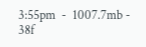3:55pm  -  1007.7mb - 38f